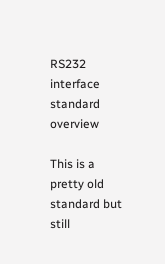RS232 interface standard overview

This is a pretty old standard but still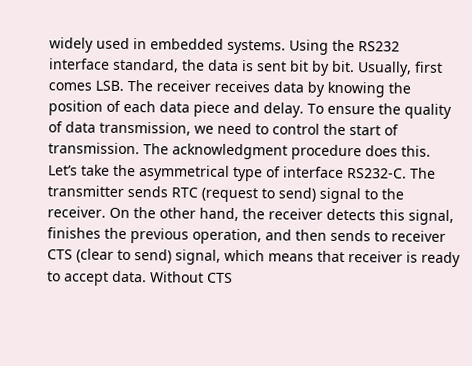widely used in embedded systems. Using the RS232 interface standard, the data is sent bit by bit. Usually, first comes LSB. The receiver receives data by knowing the position of each data piece and delay. To ensure the quality of data transmission, we need to control the start of transmission. The acknowledgment procedure does this. Let’s take the asymmetrical type of interface RS232-C. The transmitter sends RTC (request to send) signal to the receiver. On the other hand, the receiver detects this signal, finishes the previous operation, and then sends to receiver CTS (clear to send) signal, which means that receiver is ready to accept data. Without CTS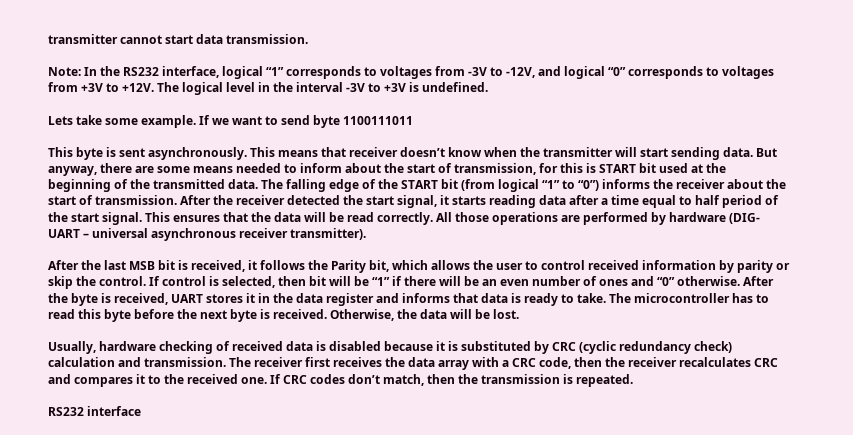transmitter cannot start data transmission.

Note: In the RS232 interface, logical “1” corresponds to voltages from -3V to -12V, and logical “0” corresponds to voltages from +3V to +12V. The logical level in the interval -3V to +3V is undefined.

Lets take some example. If we want to send byte 1100111011

This byte is sent asynchronously. This means that receiver doesn’t know when the transmitter will start sending data. But anyway, there are some means needed to inform about the start of transmission, for this is START bit used at the beginning of the transmitted data. The falling edge of the START bit (from logical “1” to “0”) informs the receiver about the start of transmission. After the receiver detected the start signal, it starts reading data after a time equal to half period of the start signal. This ensures that the data will be read correctly. All those operations are performed by hardware (DIG-UART – universal asynchronous receiver transmitter).

After the last MSB bit is received, it follows the Parity bit, which allows the user to control received information by parity or skip the control. If control is selected, then bit will be “1” if there will be an even number of ones and “0” otherwise. After the byte is received, UART stores it in the data register and informs that data is ready to take. The microcontroller has to read this byte before the next byte is received. Otherwise, the data will be lost.

Usually, hardware checking of received data is disabled because it is substituted by CRC (cyclic redundancy check) calculation and transmission. The receiver first receives the data array with a CRC code, then the receiver recalculates CRC and compares it to the received one. If CRC codes don’t match, then the transmission is repeated.

RS232 interface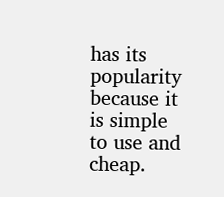has its popularity because it is simple to use and cheap.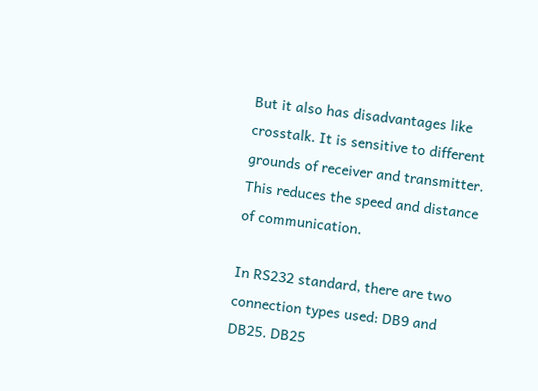But it also has disadvantages like crosstalk. It is sensitive to different grounds of receiver and transmitter. This reduces the speed and distance of communication.

In RS232 standard, there are two connection types used: DB9 and DB25. DB25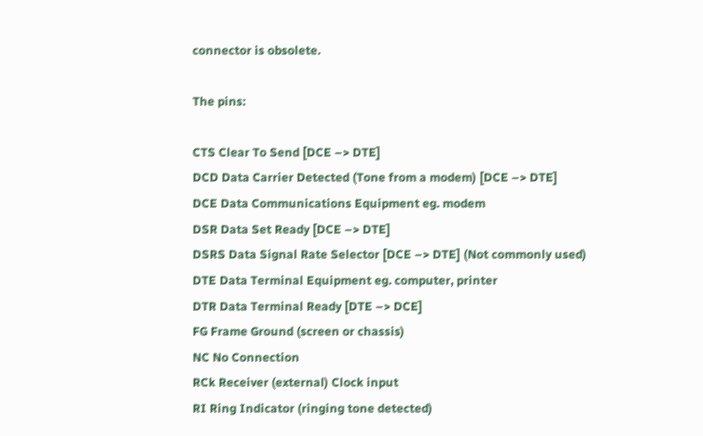connector is obsolete.

The pins:

CTS Clear To Send [DCE –> DTE]
DCD Data Carrier Detected (Tone from a modem) [DCE –> DTE]
DCE Data Communications Equipment eg. modem
DSR Data Set Ready [DCE –> DTE]
DSRS Data Signal Rate Selector [DCE –> DTE] (Not commonly used)
DTE Data Terminal Equipment eg. computer, printer
DTR Data Terminal Ready [DTE –> DCE]
FG Frame Ground (screen or chassis)
NC No Connection
RCk Receiver (external) Clock input
RI Ring Indicator (ringing tone detected)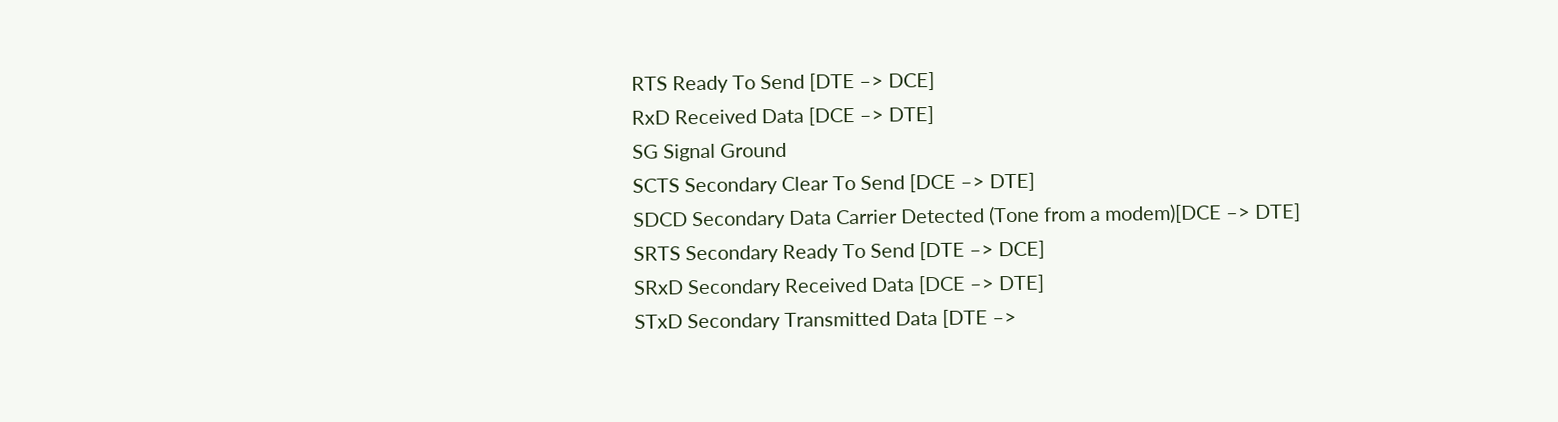RTS Ready To Send [DTE –> DCE]
RxD Received Data [DCE –> DTE]
SG Signal Ground
SCTS Secondary Clear To Send [DCE –> DTE]
SDCD Secondary Data Carrier Detected (Tone from a modem)[DCE –> DTE]
SRTS Secondary Ready To Send [DTE –> DCE]
SRxD Secondary Received Data [DCE –> DTE]
STxD Secondary Transmitted Data [DTE –>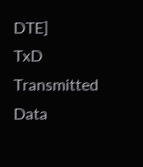DTE]
TxD Transmitted Data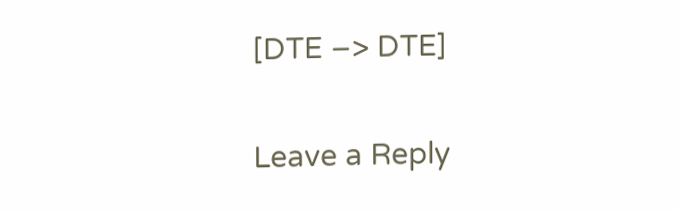[DTE –> DTE]

Leave a Reply